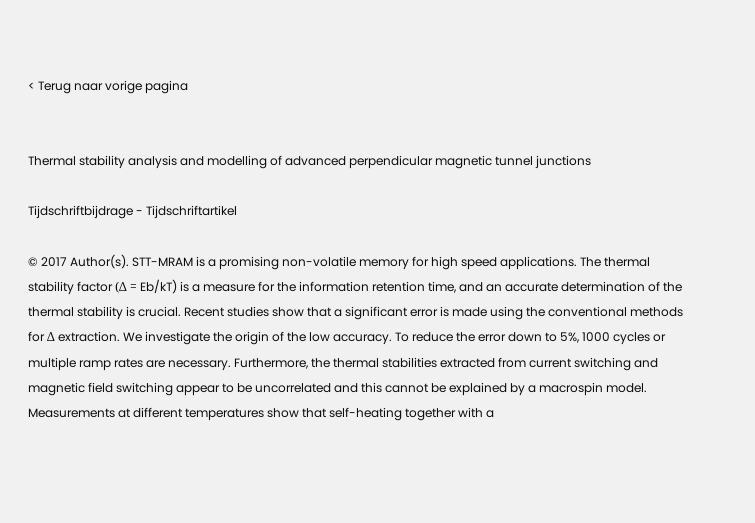< Terug naar vorige pagina


Thermal stability analysis and modelling of advanced perpendicular magnetic tunnel junctions

Tijdschriftbijdrage - Tijdschriftartikel

© 2017 Author(s). STT-MRAM is a promising non-volatile memory for high speed applications. The thermal stability factor (Δ = Eb/kT) is a measure for the information retention time, and an accurate determination of the thermal stability is crucial. Recent studies show that a significant error is made using the conventional methods for Δ extraction. We investigate the origin of the low accuracy. To reduce the error down to 5%, 1000 cycles or multiple ramp rates are necessary. Furthermore, the thermal stabilities extracted from current switching and magnetic field switching appear to be uncorrelated and this cannot be explained by a macrospin model. Measurements at different temperatures show that self-heating together with a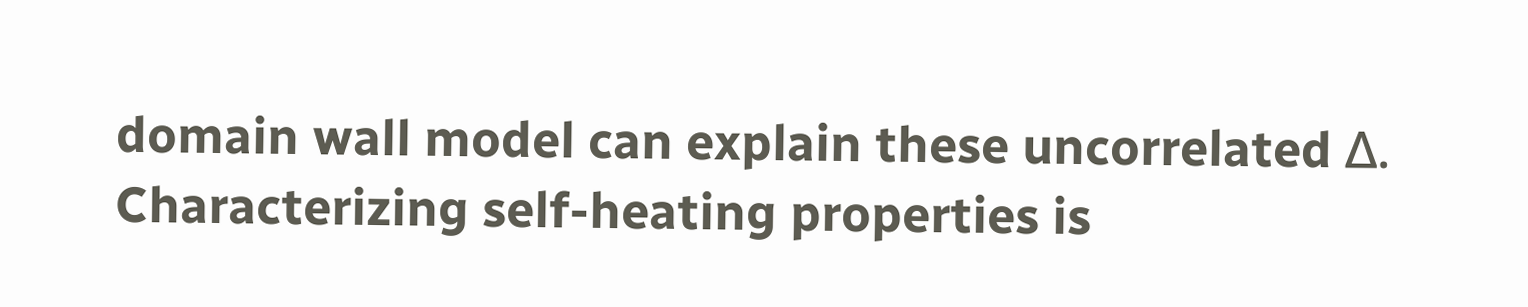domain wall model can explain these uncorrelated Δ. Characterizing self-heating properties is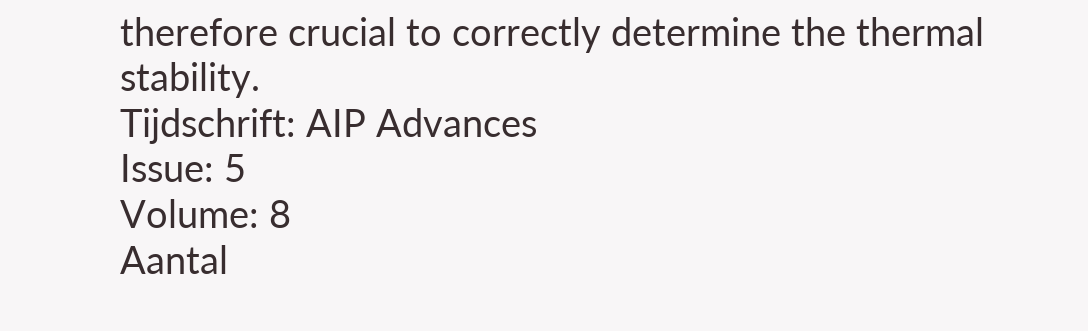therefore crucial to correctly determine the thermal stability.
Tijdschrift: AIP Advances
Issue: 5
Volume: 8
Aantal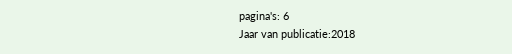pagina's: 6
Jaar van publicatie:2018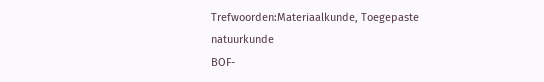Trefwoorden:Materiaalkunde, Toegepaste natuurkunde
BOF-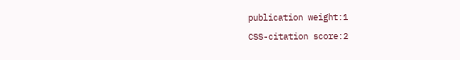publication weight:1
CSS-citation score:2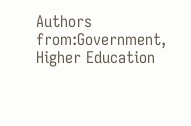Authors from:Government, Higher Education